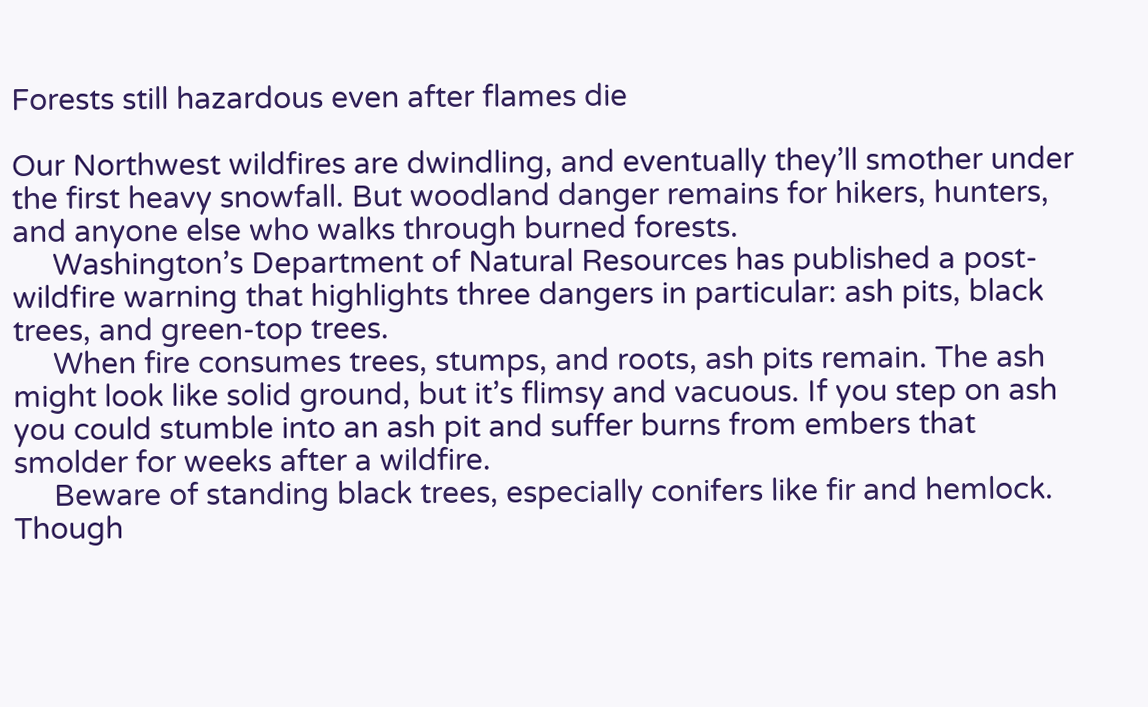Forests still hazardous even after flames die

Our Northwest wildfires are dwindling, and eventually they’ll smother under the first heavy snowfall. But woodland danger remains for hikers, hunters, and anyone else who walks through burned forests.
     Washington’s Department of Natural Resources has published a post-wildfire warning that highlights three dangers in particular: ash pits, black trees, and green-top trees.
     When fire consumes trees, stumps, and roots, ash pits remain. The ash might look like solid ground, but it’s flimsy and vacuous. If you step on ash you could stumble into an ash pit and suffer burns from embers that smolder for weeks after a wildfire.
     Beware of standing black trees, especially conifers like fir and hemlock. Though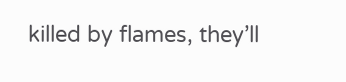killed by flames, they’ll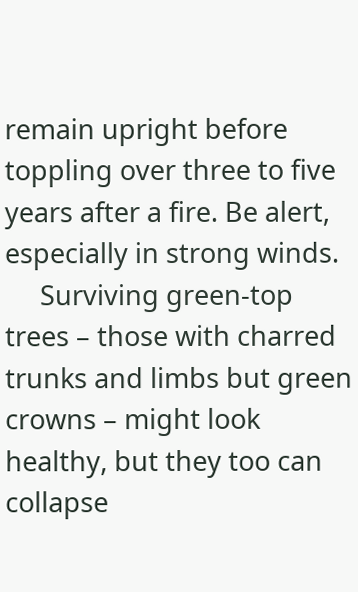remain upright before toppling over three to five years after a fire. Be alert, especially in strong winds.
     Surviving green-top trees – those with charred trunks and limbs but green crowns – might look healthy, but they too can collapse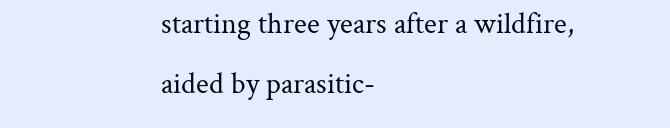starting three years after a wildfire, aided by parasitic-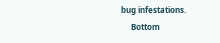bug infestations.
     Bottom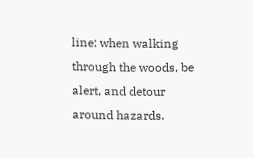line: when walking through the woods, be alert, and detour around hazards.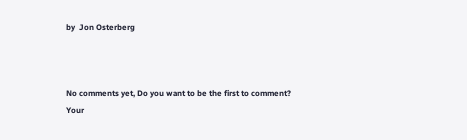by  Jon Osterberg



No comments yet, Do you want to be the first to comment?
Your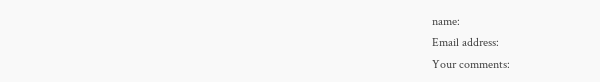name:
Email address:
Your comments: